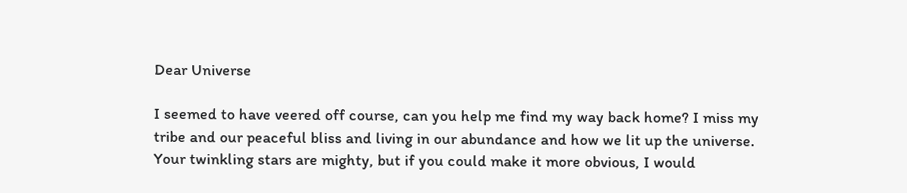Dear Universe

I seemed to have veered off course, can you help me find my way back home? I miss my tribe and our peaceful bliss and living in our abundance and how we lit up the universe. Your twinkling stars are mighty, but if you could make it more obvious, I would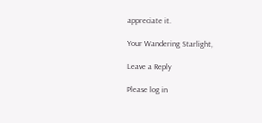appreciate it.

Your Wandering Starlight,

Leave a Reply

Please log in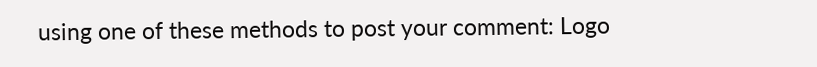using one of these methods to post your comment: Logo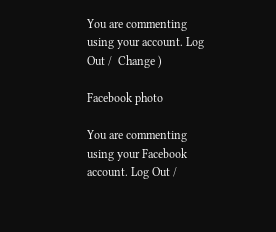You are commenting using your account. Log Out /  Change )

Facebook photo

You are commenting using your Facebook account. Log Out /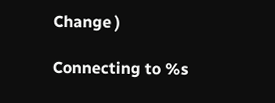Change )

Connecting to %s